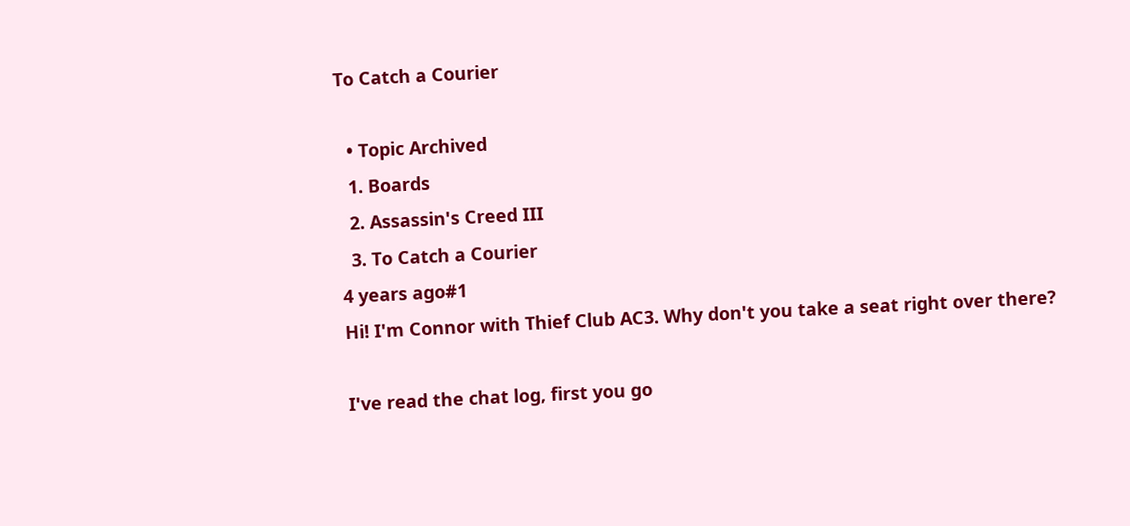To Catch a Courier

  • Topic Archived
  1. Boards
  2. Assassin's Creed III
  3. To Catch a Courier
4 years ago#1
Hi! I'm Connor with Thief Club AC3. Why don't you take a seat right over there?

I've read the chat log, first you go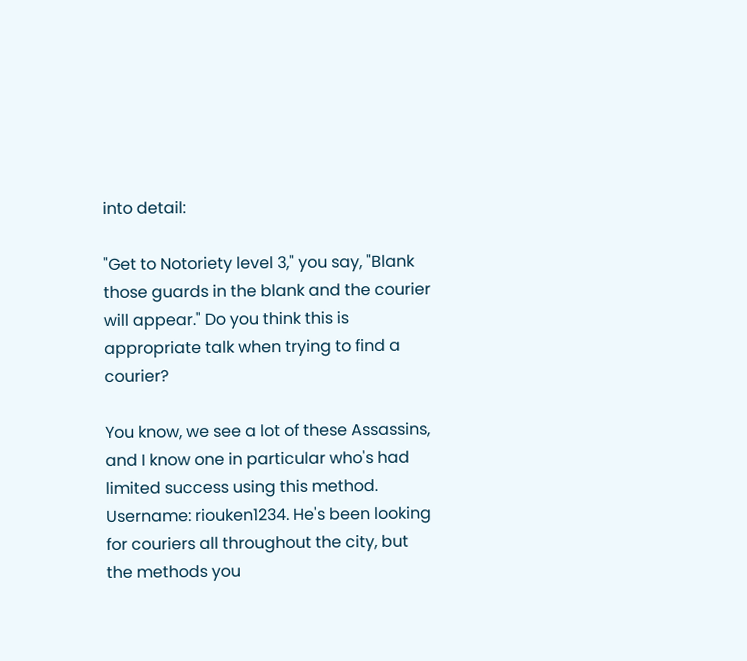into detail:

"Get to Notoriety level 3," you say, "Blank those guards in the blank and the courier will appear." Do you think this is appropriate talk when trying to find a courier?

You know, we see a lot of these Assassins, and I know one in particular who's had limited success using this method. Username: riouken1234. He's been looking for couriers all throughout the city, but the methods you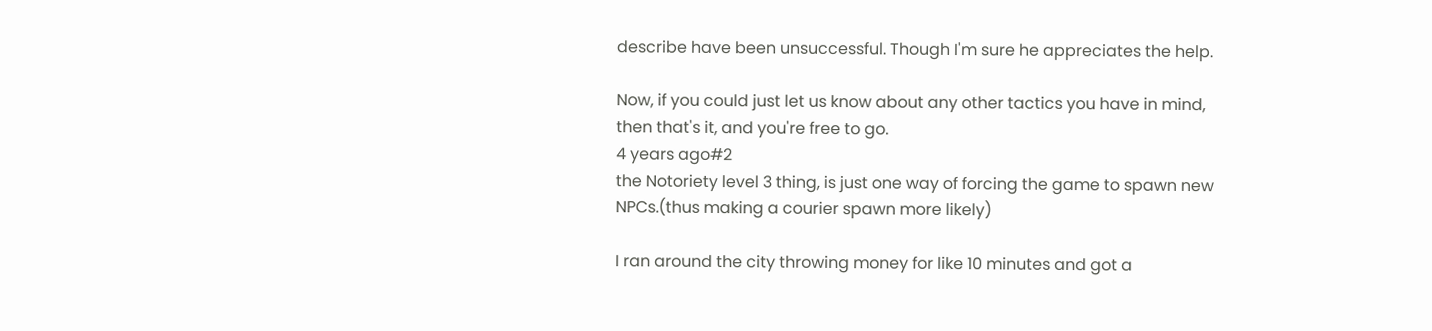describe have been unsuccessful. Though I'm sure he appreciates the help.

Now, if you could just let us know about any other tactics you have in mind, then that's it, and you're free to go.
4 years ago#2
the Notoriety level 3 thing, is just one way of forcing the game to spawn new NPCs.(thus making a courier spawn more likely)

I ran around the city throwing money for like 10 minutes and got a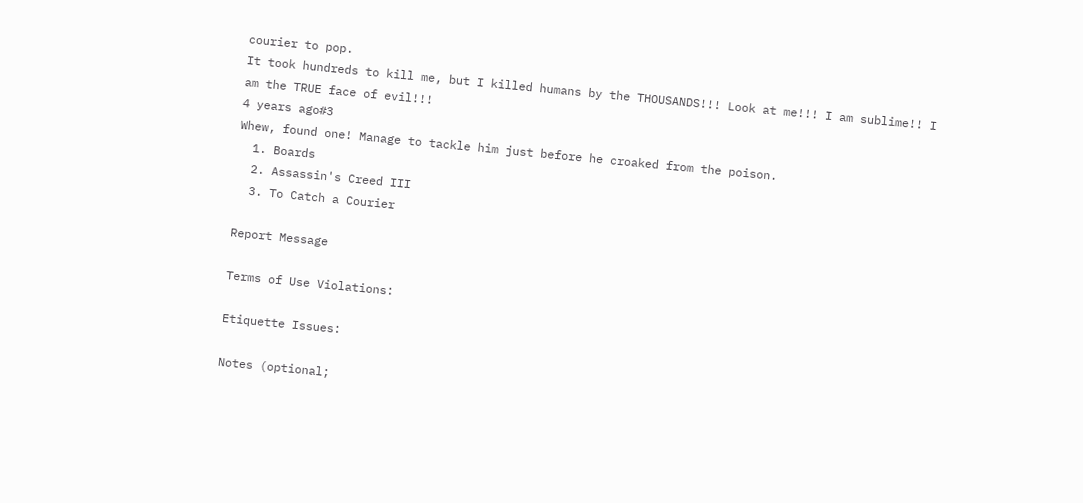courier to pop.
It took hundreds to kill me, but I killed humans by the THOUSANDS!!! Look at me!!! I am sublime!! I am the TRUE face of evil!!!
4 years ago#3
Whew, found one! Manage to tackle him just before he croaked from the poison.
  1. Boards
  2. Assassin's Creed III
  3. To Catch a Courier

Report Message

Terms of Use Violations:

Etiquette Issues:

Notes (optional;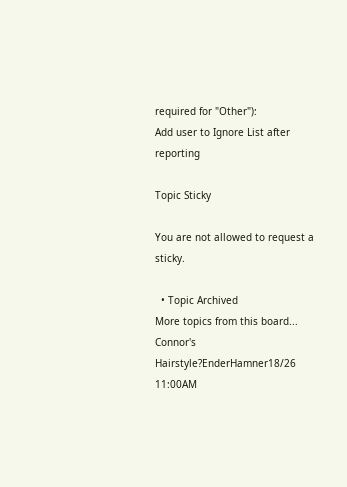required for "Other"):
Add user to Ignore List after reporting

Topic Sticky

You are not allowed to request a sticky.

  • Topic Archived
More topics from this board...
Connor's Hairstyle?EnderHamner18/26 11:00AM